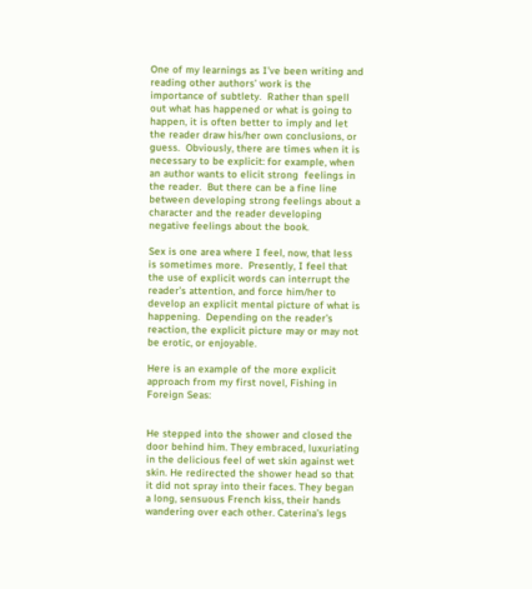One of my learnings as I’ve been writing and reading other authors’ work is the importance of subtlety.  Rather than spell out what has happened or what is going to happen, it is often better to imply and let the reader draw his/her own conclusions, or guess.  Obviously, there are times when it is necessary to be explicit: for example, when an author wants to elicit strong  feelings in the reader.  But there can be a fine line between developing strong feelings about a character and the reader developing negative feelings about the book.

Sex is one area where I feel, now, that less is sometimes more.  Presently, I feel that the use of explicit words can interrupt the reader’s attention, and force him/her to develop an explicit mental picture of what is happening.  Depending on the reader’s reaction, the explicit picture may or may not be erotic, or enjoyable.

Here is an example of the more explicit approach from my first novel, Fishing in Foreign Seas:


He stepped into the shower and closed the door behind him. They embraced, luxuriating in the delicious feel of wet skin against wet skin. He redirected the shower head so that it did not spray into their faces. They began a long, sensuous French kiss, their hands wandering over each other. Caterina’s legs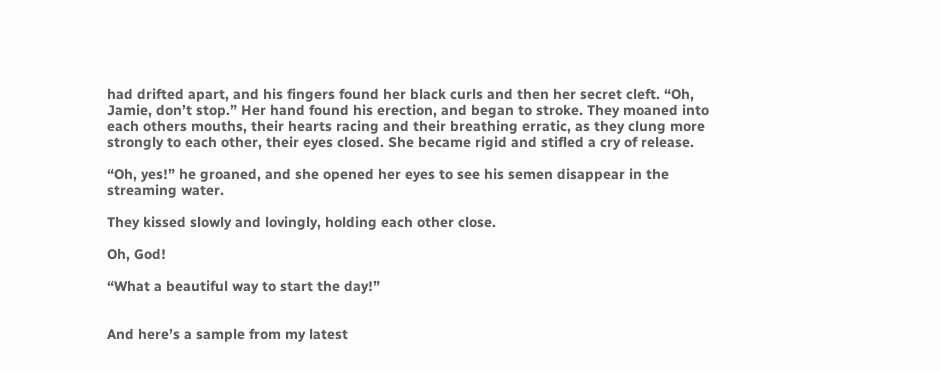had drifted apart, and his fingers found her black curls and then her secret cleft. “Oh, Jamie, don’t stop.” Her hand found his erection, and began to stroke. They moaned into each others mouths, their hearts racing and their breathing erratic, as they clung more strongly to each other, their eyes closed. She became rigid and stifled a cry of release.

“Oh, yes!” he groaned, and she opened her eyes to see his semen disappear in the streaming water.

They kissed slowly and lovingly, holding each other close.

Oh, God!

“What a beautiful way to start the day!”


And here’s a sample from my latest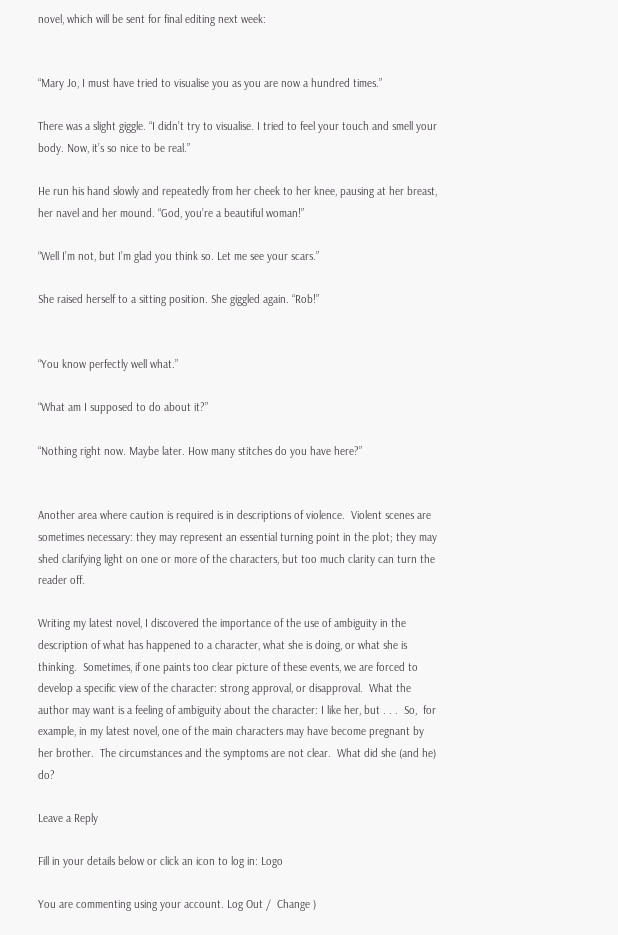novel, which will be sent for final editing next week:


“Mary Jo, I must have tried to visualise you as you are now a hundred times.”

There was a slight giggle. “I didn’t try to visualise. I tried to feel your touch and smell your body. Now, it’s so nice to be real.”

He run his hand slowly and repeatedly from her cheek to her knee, pausing at her breast, her navel and her mound. “God, you’re a beautiful woman!”

“Well I’m not, but I’m glad you think so. Let me see your scars.”

She raised herself to a sitting position. She giggled again. “Rob!”


“You know perfectly well what.”

“What am I supposed to do about it?”

“Nothing right now. Maybe later. How many stitches do you have here?”


Another area where caution is required is in descriptions of violence.  Violent scenes are sometimes necessary: they may represent an essential turning point in the plot; they may shed clarifying light on one or more of the characters, but too much clarity can turn the reader off.

Writing my latest novel, I discovered the importance of the use of ambiguity in the description of what has happened to a character, what she is doing, or what she is thinking.  Sometimes, if one paints too clear picture of these events, we are forced to develop a specific view of the character: strong approval, or disapproval.  What the author may want is a feeling of ambiguity about the character: I like her, but . . .  So,  for example, in my latest novel, one of the main characters may have become pregnant by her brother.  The circumstances and the symptoms are not clear.  What did she (and he) do?

Leave a Reply

Fill in your details below or click an icon to log in: Logo

You are commenting using your account. Log Out /  Change )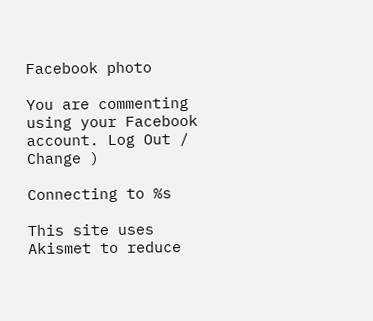Facebook photo

You are commenting using your Facebook account. Log Out /  Change )

Connecting to %s

This site uses Akismet to reduce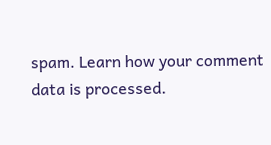spam. Learn how your comment data is processed.